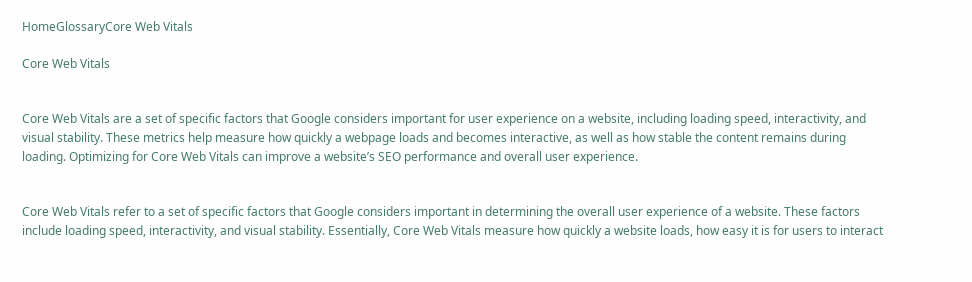HomeGlossaryCore Web Vitals

Core Web Vitals


Core Web Vitals are a set of specific factors that Google considers important for user experience on a website, including loading speed, interactivity, and visual stability. These metrics help measure how quickly a webpage loads and becomes interactive, as well as how stable the content remains during loading. Optimizing for Core Web Vitals can improve a website’s SEO performance and overall user experience.


Core Web Vitals refer to a set of specific factors that Google considers important in determining the overall user experience of a website. These factors include loading speed, interactivity, and visual stability. Essentially, Core Web Vitals measure how quickly a website loads, how easy it is for users to interact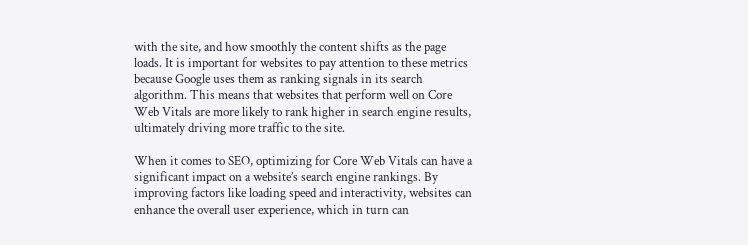with the site, and how smoothly the content shifts as the page loads. It is important for websites to pay attention to these metrics because Google uses them as ranking signals in its search algorithm. This means that websites that perform well on Core Web Vitals are more likely to rank higher in search engine results, ultimately driving more traffic to the site.

When it comes to SEO, optimizing for Core Web Vitals can have a significant impact on a website’s search engine rankings. By improving factors like loading speed and interactivity, websites can enhance the overall user experience, which in turn can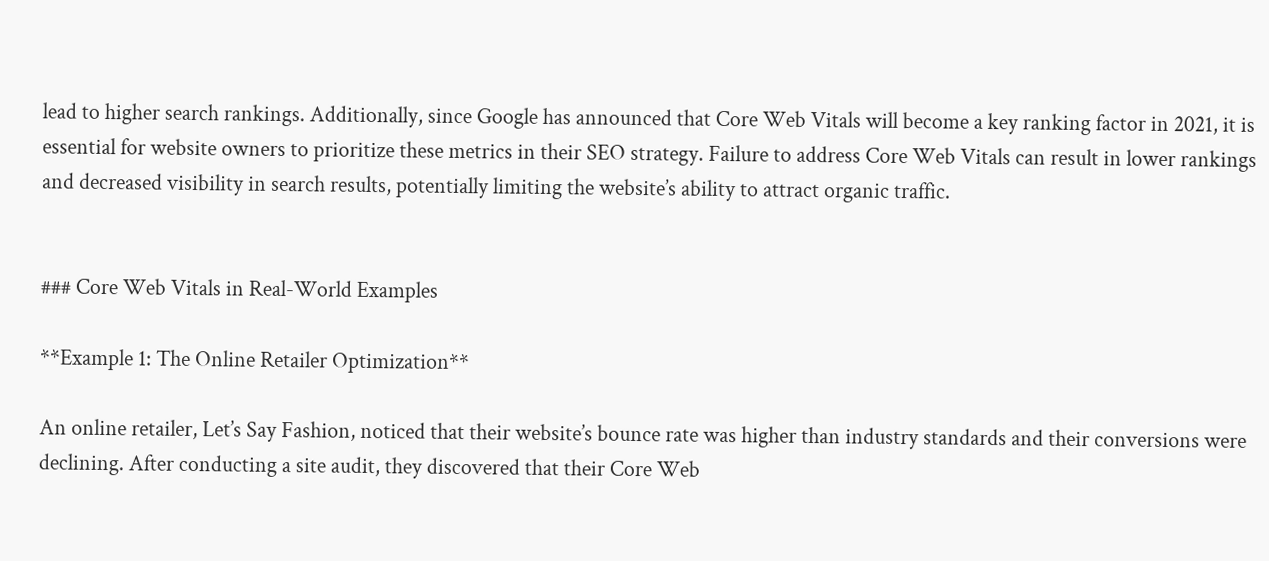lead to higher search rankings. Additionally, since Google has announced that Core Web Vitals will become a key ranking factor in 2021, it is essential for website owners to prioritize these metrics in their SEO strategy. Failure to address Core Web Vitals can result in lower rankings and decreased visibility in search results, potentially limiting the website’s ability to attract organic traffic.


### Core Web Vitals in Real-World Examples

**Example 1: The Online Retailer Optimization**

An online retailer, Let’s Say Fashion, noticed that their website’s bounce rate was higher than industry standards and their conversions were declining. After conducting a site audit, they discovered that their Core Web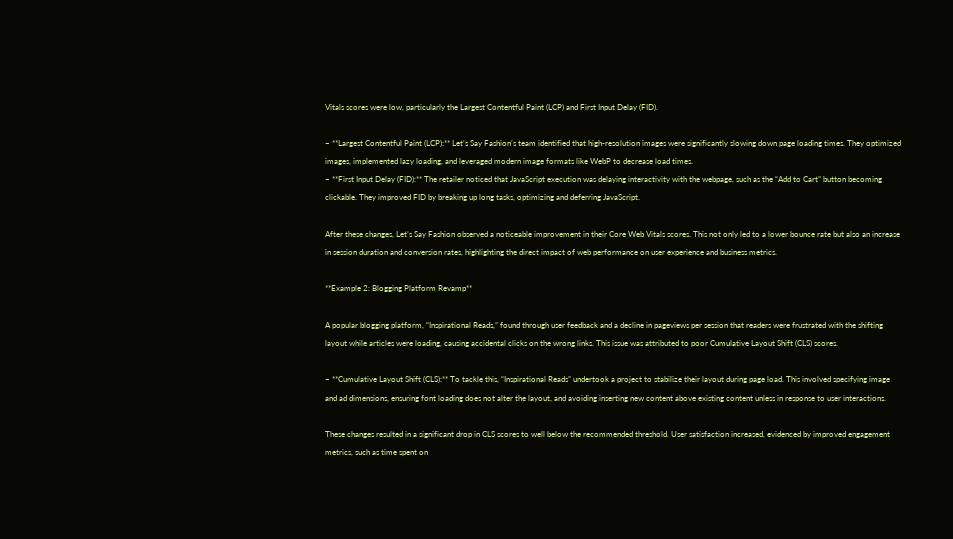Vitals scores were low, particularly the Largest Contentful Paint (LCP) and First Input Delay (FID).

– **Largest Contentful Paint (LCP):** Let’s Say Fashion’s team identified that high-resolution images were significantly slowing down page loading times. They optimized images, implemented lazy loading, and leveraged modern image formats like WebP to decrease load times.
– **First Input Delay (FID):** The retailer noticed that JavaScript execution was delaying interactivity with the webpage, such as the “Add to Cart” button becoming clickable. They improved FID by breaking up long tasks, optimizing and deferring JavaScript.

After these changes, Let’s Say Fashion observed a noticeable improvement in their Core Web Vitals scores. This not only led to a lower bounce rate but also an increase in session duration and conversion rates, highlighting the direct impact of web performance on user experience and business metrics.

**Example 2: Blogging Platform Revamp**

A popular blogging platform, “Inspirational Reads,” found through user feedback and a decline in pageviews per session that readers were frustrated with the shifting layout while articles were loading, causing accidental clicks on the wrong links. This issue was attributed to poor Cumulative Layout Shift (CLS) scores.

– **Cumulative Layout Shift (CLS):** To tackle this, “Inspirational Reads” undertook a project to stabilize their layout during page load. This involved specifying image and ad dimensions, ensuring font loading does not alter the layout, and avoiding inserting new content above existing content unless in response to user interactions.

These changes resulted in a significant drop in CLS scores to well below the recommended threshold. User satisfaction increased, evidenced by improved engagement metrics, such as time spent on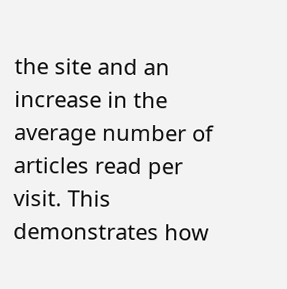the site and an increase in the average number of articles read per visit. This demonstrates how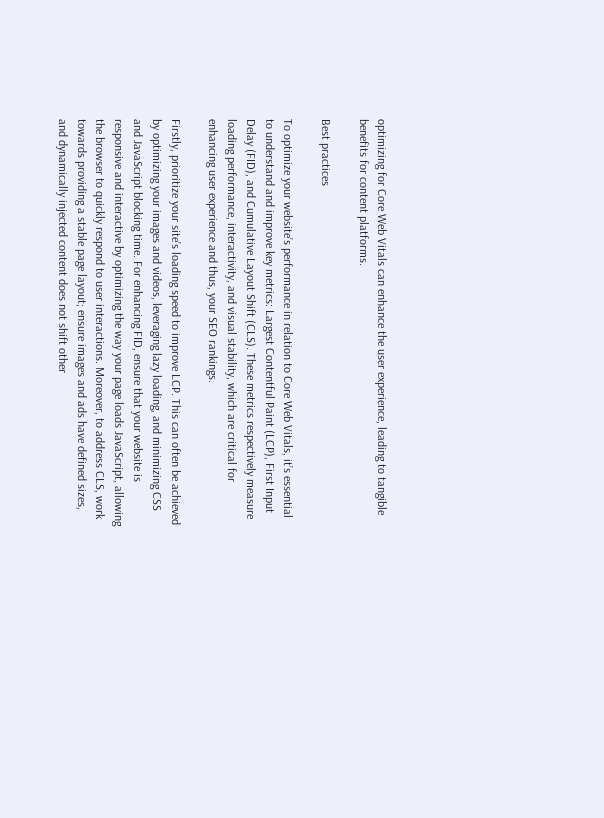optimizing for Core Web Vitals can enhance the user experience, leading to tangible benefits for content platforms.

Best practices

To optimize your website’s performance in relation to Core Web Vitals, it’s essential to understand and improve key metrics: Largest Contentful Paint (LCP), First Input Delay (FID), and Cumulative Layout Shift (CLS). These metrics respectively measure loading performance, interactivity, and visual stability, which are critical for enhancing user experience and thus, your SEO rankings.

Firstly, prioritize your site’s loading speed to improve LCP. This can often be achieved by optimizing your images and videos, leveraging lazy loading, and minimizing CSS and JavaScript blocking time. For enhancing FID, ensure that your website is responsive and interactive by optimizing the way your page loads JavaScript, allowing the browser to quickly respond to user interactions. Moreover, to address CLS, work towards providing a stable page layout; ensure images and ads have defined sizes, and dynamically injected content does not shift other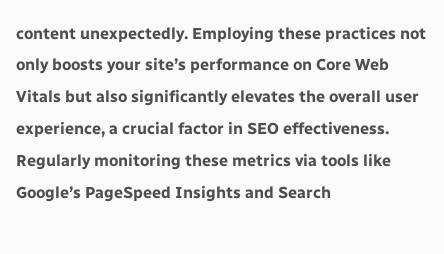content unexpectedly. Employing these practices not only boosts your site’s performance on Core Web Vitals but also significantly elevates the overall user experience, a crucial factor in SEO effectiveness. Regularly monitoring these metrics via tools like Google’s PageSpeed Insights and Search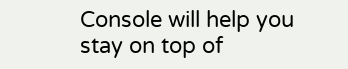Console will help you stay on top of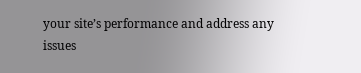your site’s performance and address any issues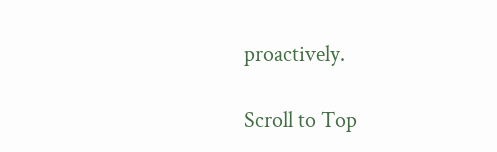proactively.

Scroll to Top